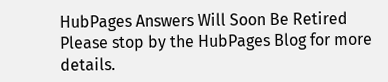HubPages Answers Will Soon Be Retired
Please stop by the HubPages Blog for more details.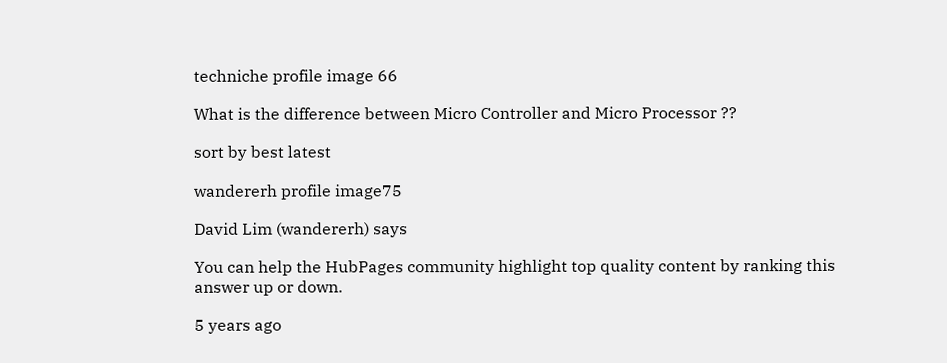techniche profile image 66

What is the difference between Micro Controller and Micro Processor ??

sort by best latest

wandererh profile image75

David Lim (wandererh) says

You can help the HubPages community highlight top quality content by ranking this answer up or down.

5 years ago